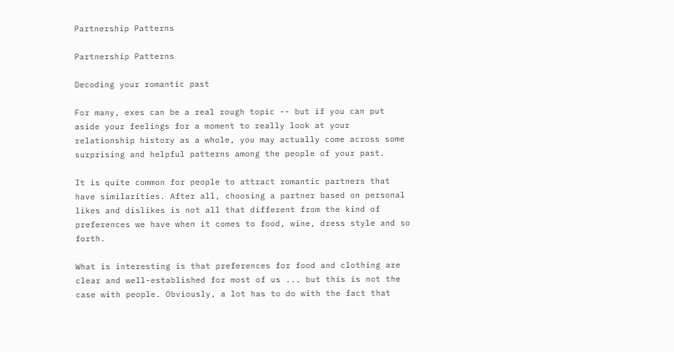Partnership Patterns

Partnership Patterns

Decoding your romantic past

For many, exes can be a real rough topic -- but if you can put aside your feelings for a moment to really look at your relationship history as a whole, you may actually come across some surprising and helpful patterns among the people of your past.

It is quite common for people to attract romantic partners that have similarities. After all, choosing a partner based on personal likes and dislikes is not all that different from the kind of preferences we have when it comes to food, wine, dress style and so forth.

What is interesting is that preferences for food and clothing are clear and well-established for most of us ... but this is not the case with people. Obviously, a lot has to do with the fact that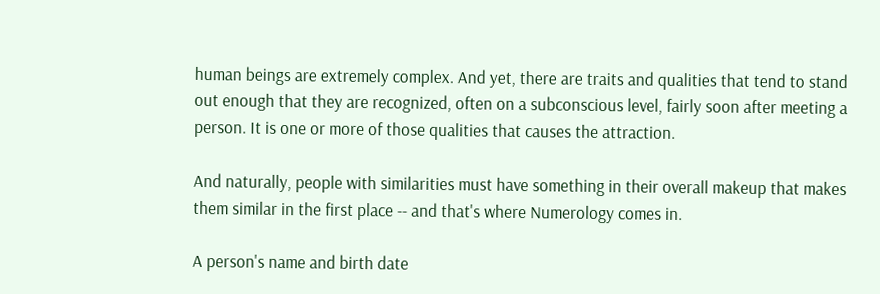human beings are extremely complex. And yet, there are traits and qualities that tend to stand out enough that they are recognized, often on a subconscious level, fairly soon after meeting a person. It is one or more of those qualities that causes the attraction.

And naturally, people with similarities must have something in their overall makeup that makes them similar in the first place -- and that's where Numerology comes in.

A person's name and birth date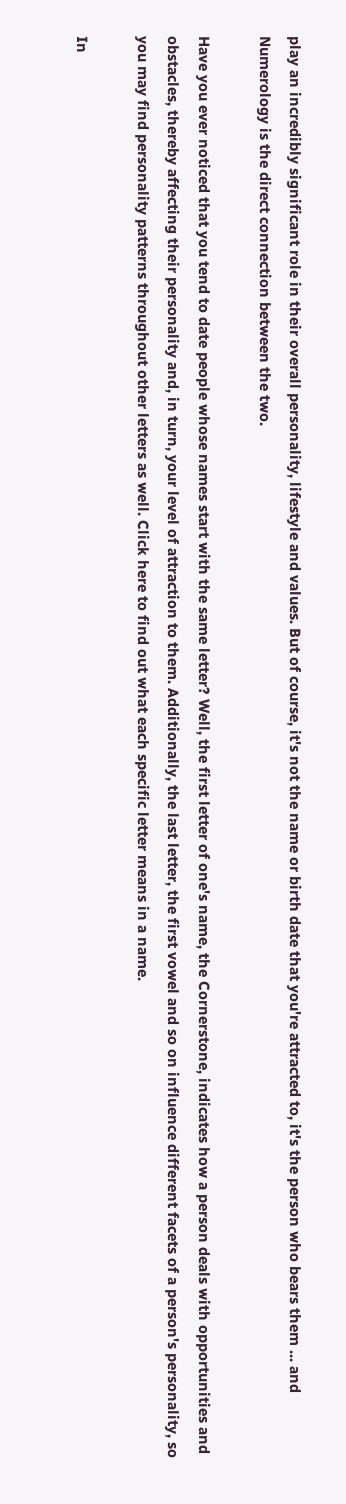play an incredibly significant role in their overall personality, lifestyle and values. But of course, it's not the name or birth date that you're attracted to, it's the person who bears them ... and Numerology is the direct connection between the two.

Have you ever noticed that you tend to date people whose names start with the same letter? Well, the first letter of one's name, the Cornerstone, indicates how a person deals with opportunities and obstacles, thereby affecting their personality and, in turn, your level of attraction to them. Additionally, the last letter, the first vowel and so on influence different facets of a person's personality, so you may find personality patterns throughout other letters as well. Click here to find out what each specific letter means in a name.

In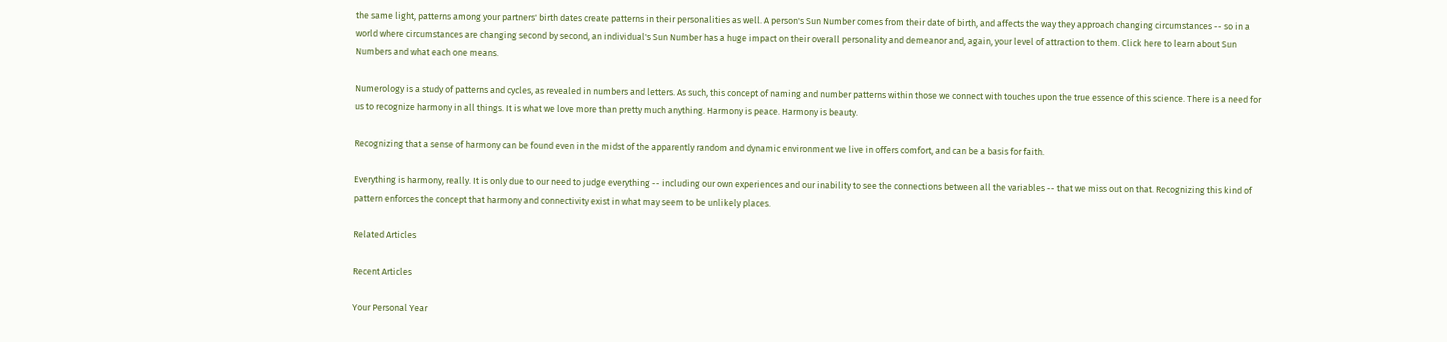the same light, patterns among your partners' birth dates create patterns in their personalities as well. A person's Sun Number comes from their date of birth, and affects the way they approach changing circumstances -- so in a world where circumstances are changing second by second, an individual's Sun Number has a huge impact on their overall personality and demeanor and, again, your level of attraction to them. Click here to learn about Sun Numbers and what each one means.

Numerology is a study of patterns and cycles, as revealed in numbers and letters. As such, this concept of naming and number patterns within those we connect with touches upon the true essence of this science. There is a need for us to recognize harmony in all things. It is what we love more than pretty much anything. Harmony is peace. Harmony is beauty.

Recognizing that a sense of harmony can be found even in the midst of the apparently random and dynamic environment we live in offers comfort, and can be a basis for faith.

Everything is harmony, really. It is only due to our need to judge everything -- including our own experiences and our inability to see the connections between all the variables -- that we miss out on that. Recognizing this kind of pattern enforces the concept that harmony and connectivity exist in what may seem to be unlikely places.

Related Articles

Recent Articles

Your Personal Year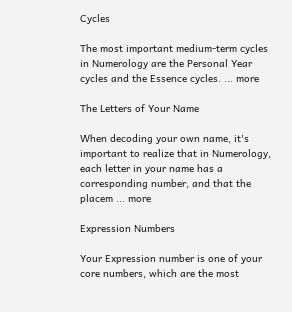Cycles

The most important medium-term cycles in Numerology are the Personal Year cycles and the Essence cycles. ... more

The Letters of Your Name

When decoding your own name, it's important to realize that in Numerology, each letter in your name has a corresponding number, and that the placem ... more

Expression Numbers

Your Expression number is one of your core numbers, which are the most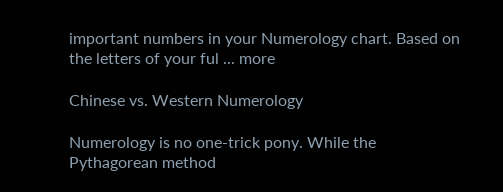important numbers in your Numerology chart. Based on the letters of your ful ... more

Chinese vs. Western Numerology

Numerology is no one-trick pony. While the Pythagorean method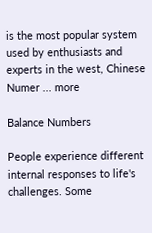is the most popular system used by enthusiasts and experts in the west, Chinese Numer ... more

Balance Numbers

People experience different internal responses to life's challenges. Some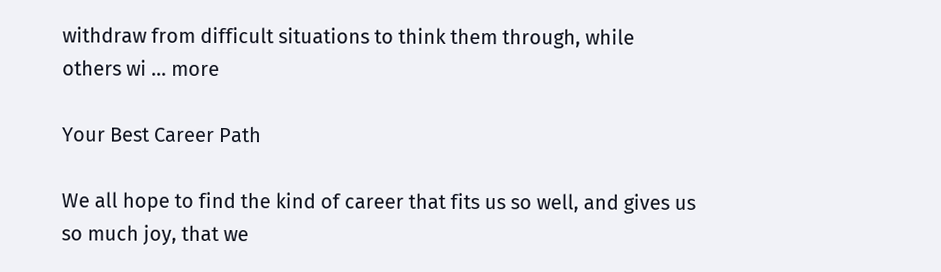withdraw from difficult situations to think them through, while others wi ... more

Your Best Career Path

We all hope to find the kind of career that fits us so well, and gives us so much joy, that we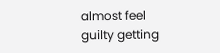almost feel guilty getting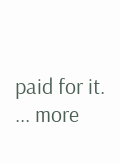paid for it. ... more